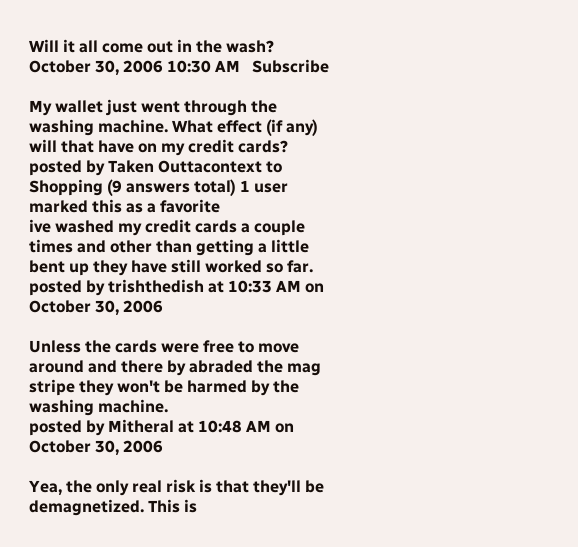Will it all come out in the wash?
October 30, 2006 10:30 AM   Subscribe

My wallet just went through the washing machine. What effect (if any) will that have on my credit cards?
posted by Taken Outtacontext to Shopping (9 answers total) 1 user marked this as a favorite
ive washed my credit cards a couple times and other than getting a little bent up they have still worked so far.
posted by trishthedish at 10:33 AM on October 30, 2006

Unless the cards were free to move around and there by abraded the mag stripe they won't be harmed by the washing machine.
posted by Mitheral at 10:48 AM on October 30, 2006

Yea, the only real risk is that they'll be demagnetized. This is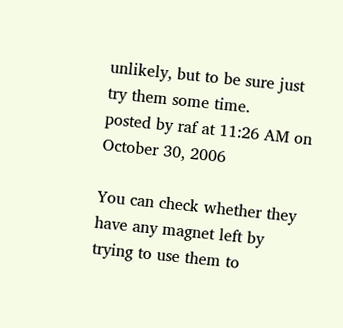unlikely, but to be sure just try them some time.
posted by raf at 11:26 AM on October 30, 2006

You can check whether they have any magnet left by trying to use them to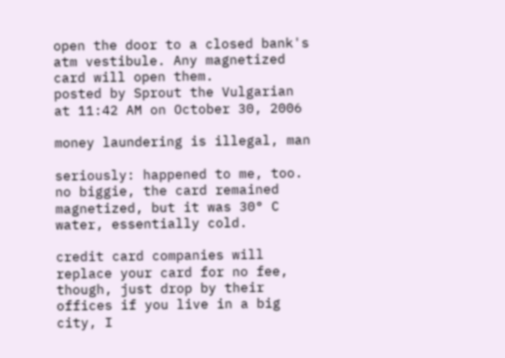open the door to a closed bank's atm vestibule. Any magnetized card will open them.
posted by Sprout the Vulgarian at 11:42 AM on October 30, 2006

money laundering is illegal, man

seriously: happened to me, too. no biggie, the card remained magnetized, but it was 30° C water, essentially cold.

credit card companies will replace your card for no fee, though, just drop by their offices if you live in a big city, I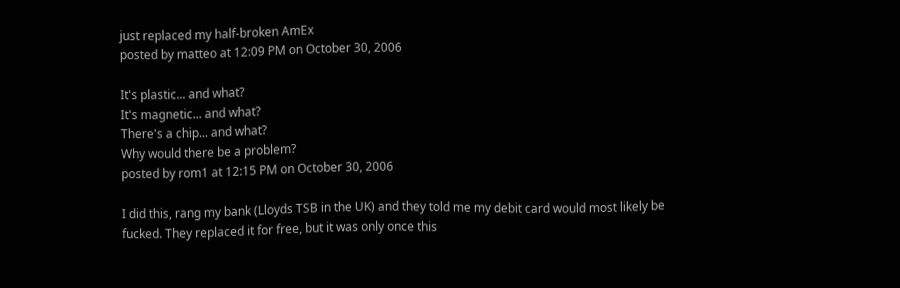just replaced my half-broken AmEx
posted by matteo at 12:09 PM on October 30, 2006

It's plastic... and what?
It's magnetic... and what?
There's a chip... and what?
Why would there be a problem?
posted by rom1 at 12:15 PM on October 30, 2006

I did this, rang my bank (Lloyds TSB in the UK) and they told me my debit card would most likely be fucked. They replaced it for free, but it was only once this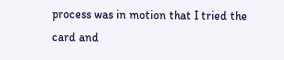process was in motion that I tried the card and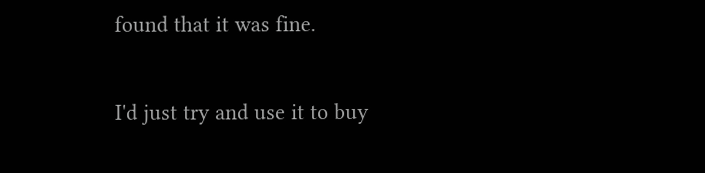found that it was fine.

I'd just try and use it to buy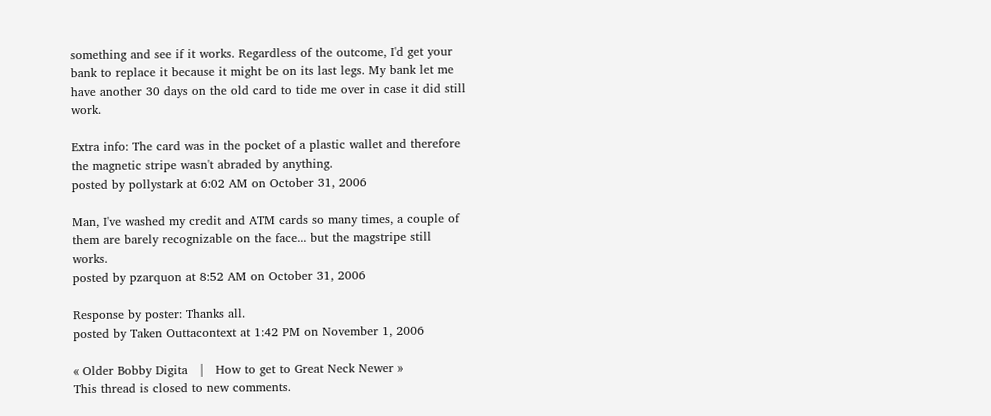something and see if it works. Regardless of the outcome, I'd get your bank to replace it because it might be on its last legs. My bank let me have another 30 days on the old card to tide me over in case it did still work.

Extra info: The card was in the pocket of a plastic wallet and therefore the magnetic stripe wasn't abraded by anything.
posted by pollystark at 6:02 AM on October 31, 2006

Man, I've washed my credit and ATM cards so many times, a couple of them are barely recognizable on the face... but the magstripe still works.
posted by pzarquon at 8:52 AM on October 31, 2006

Response by poster: Thanks all.
posted by Taken Outtacontext at 1:42 PM on November 1, 2006

« Older Bobby Digita   |   How to get to Great Neck Newer »
This thread is closed to new comments.